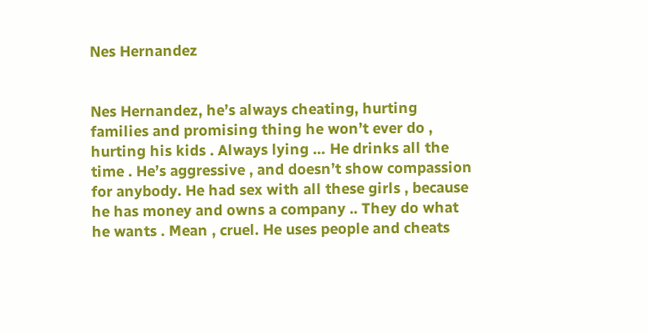Nes Hernandez


Nes Hernandez, he’s always cheating, hurting families and promising thing he won’t ever do , hurting his kids . Always lying … He drinks all the time . He’s aggressive , and doesn’t show compassion for anybody. He had sex with all these girls , because he has money and owns a company .. They do what he wants . Mean , cruel. He uses people and cheats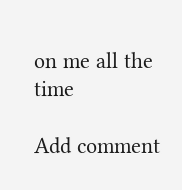on me all the time

Add comment